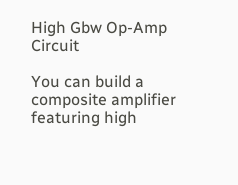High Gbw Op-Amp Circuit

You can build a composite amplifier featuring high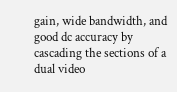gain, wide bandwidth, and good dc accuracy by cascading the sections of a dual video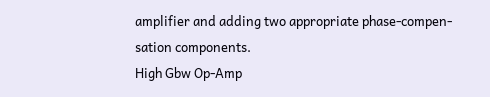amplifier and adding two appropriate phase-compen-sation components.
High Gbw Op-Amp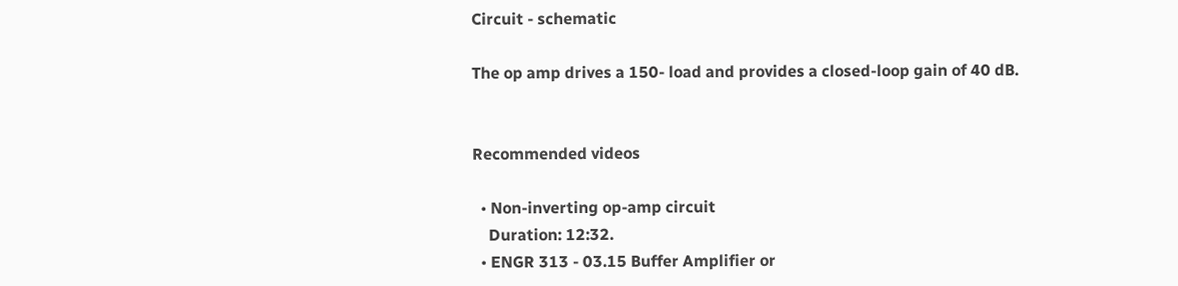Circuit - schematic

The op amp drives a 150- load and provides a closed-loop gain of 40 dB.


Recommended videos

  • Non-inverting op-amp circuit
    Duration: 12:32.
  • ENGR 313 - 03.15 Buffer Amplifier or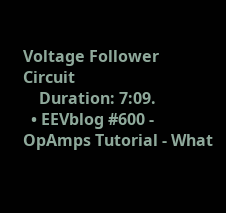Voltage Follower Circuit
    Duration: 7:09.
  • EEVblog #600 - OpAmps Tutorial - What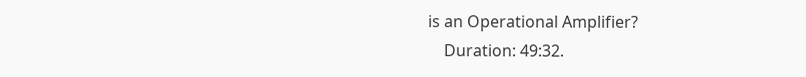is an Operational Amplifier?
    Duration: 49:32.